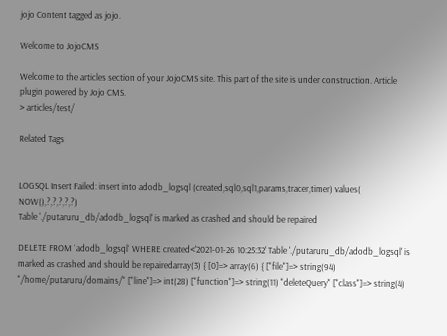jojo Content tagged as jojo.

Welcome to JojoCMS

Welcome to the articles section of your JojoCMS site. This part of the site is under construction. Article plugin powered by Jojo CMS.
> articles/test/

Related Tags


LOGSQL Insert Failed: insert into adodb_logsql (created,sql0,sql1,params,tracer,timer) values( NOW(),?,?,?,?,?)
Table './putaruru_db/adodb_logsql' is marked as crashed and should be repaired

DELETE FROM `adodb_logsql` WHERE created<'2021-01-26 10:25:32' Table './putaruru_db/adodb_logsql' is marked as crashed and should be repairedarray(3) { [0]=> array(6) { ["file"]=> string(94) "/home/putaruru/domains/" ["line"]=> int(28) ["function"]=> string(11) "deleteQuery" ["class"]=> string(4)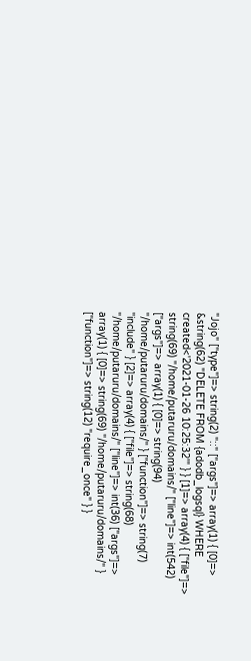"Jojo" ["type"]=> string(2) "::" ["args"]=> array(1) { [0]=> &string(62) "DELETE FROM {adodb_logsql} WHERE created<'2021-01-26 10:25:32'" } } [1]=> array(4) { ["file"]=> string(69) "/home/putaruru/domains/" ["line"]=> int(542) ["args"]=> array(1) { [0]=> string(94) "/home/putaruru/domains/" } ["function"]=> string(7) "include" } [2]=> array(4) { ["file"]=> string(68) "/home/putaruru/domains/" ["line"]=> int(36) ["args"]=> array(1) { [0]=> string(69) "/home/putaruru/domains/" } ["function"]=> string(12) "require_once" } }